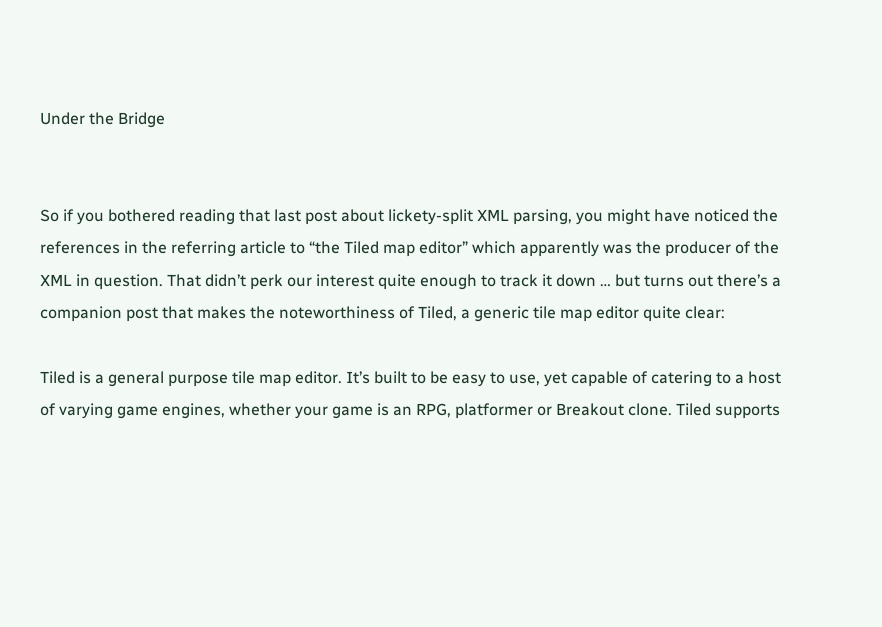Under the Bridge


So if you bothered reading that last post about lickety-split XML parsing, you might have noticed the references in the referring article to “the Tiled map editor” which apparently was the producer of the XML in question. That didn’t perk our interest quite enough to track it down … but turns out there’s a companion post that makes the noteworthiness of Tiled, a generic tile map editor quite clear:

Tiled is a general purpose tile map editor. It’s built to be easy to use, yet capable of catering to a host of varying game engines, whether your game is an RPG, platformer or Breakout clone. Tiled supports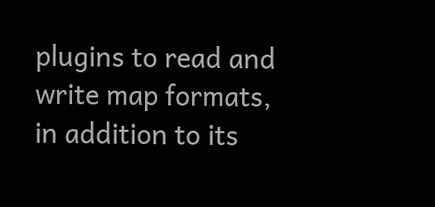plugins to read and write map formats, in addition to its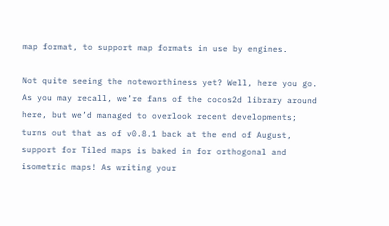map format, to support map formats in use by engines.

Not quite seeing the noteworthiness yet? Well, here you go. As you may recall, we’re fans of the cocos2d library around here, but we’d managed to overlook recent developments; turns out that as of v0.8.1 back at the end of August, support for Tiled maps is baked in for orthogonal and isometric maps! As writing your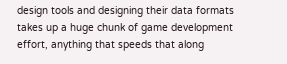design tools and designing their data formats takes up a huge chunk of game development effort, anything that speeds that along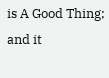is A Good Thing; and it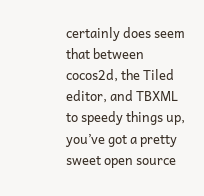certainly does seem that between cocos2d, the Tiled editor, and TBXML to speedy things up, you’ve got a pretty sweet open source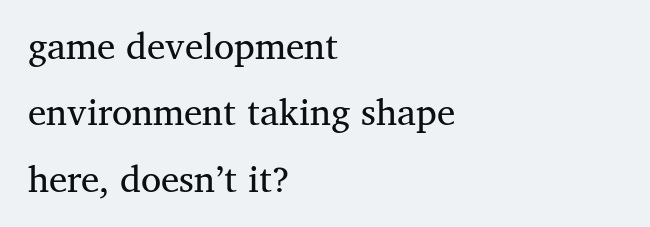game development environment taking shape here, doesn’t it?